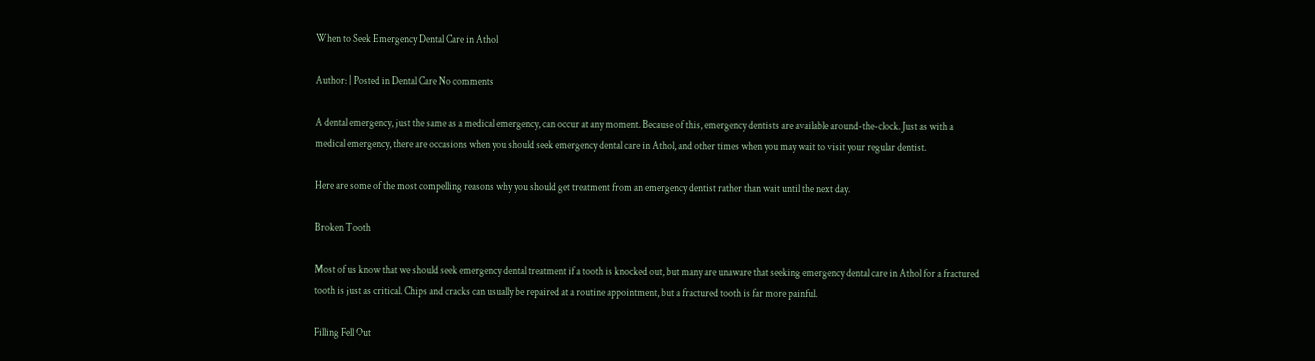When to Seek Emergency Dental Care in Athol

Author: | Posted in Dental Care No comments

A dental emergency, just the same as a medical emergency, can occur at any moment. Because of this, emergency dentists are available around-the-clock. Just as with a medical emergency, there are occasions when you should seek emergency dental care in Athol, and other times when you may wait to visit your regular dentist.

Here are some of the most compelling reasons why you should get treatment from an emergency dentist rather than wait until the next day.

Broken Tooth

Most of us know that we should seek emergency dental treatment if a tooth is knocked out, but many are unaware that seeking emergency dental care in Athol for a fractured tooth is just as critical. Chips and cracks can usually be repaired at a routine appointment, but a fractured tooth is far more painful.

Filling Fell Out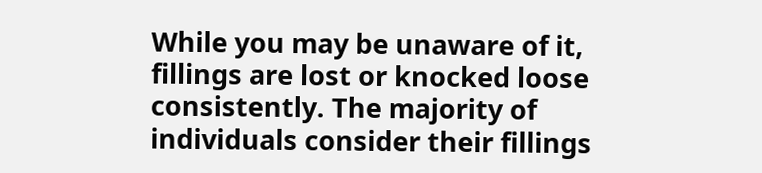While you may be unaware of it, fillings are lost or knocked loose consistently. The majority of individuals consider their fillings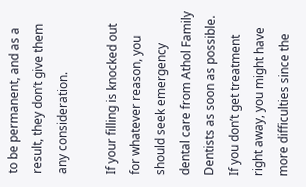to be permanent, and as a result, they don’t give them any consideration.

If your filling is knocked out for whatever reason, you should seek emergency dental care from Athol Family Dentists as soon as possible. If you don’t get treatment right away, you might have more difficulties since the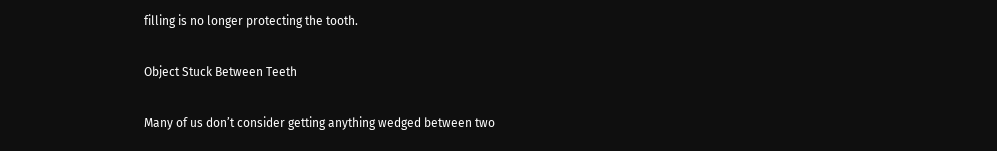filling is no longer protecting the tooth.

Object Stuck Between Teeth

Many of us don’t consider getting anything wedged between two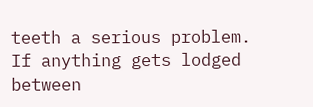teeth a serious problem. If anything gets lodged between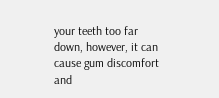your teeth too far down, however, it can cause gum discomfort and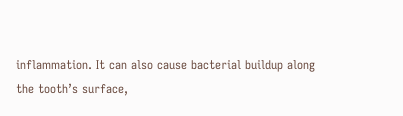inflammation. It can also cause bacterial buildup along the tooth’s surface,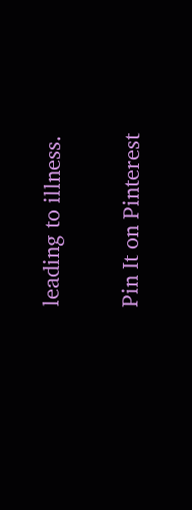leading to illness.

Pin It on Pinterest